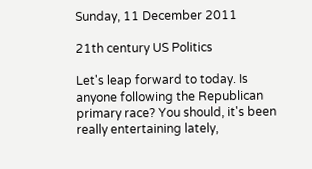Sunday, 11 December 2011

21th century US Politics

Let's leap forward to today. Is anyone following the Republican primary race? You should, it's been really entertaining lately,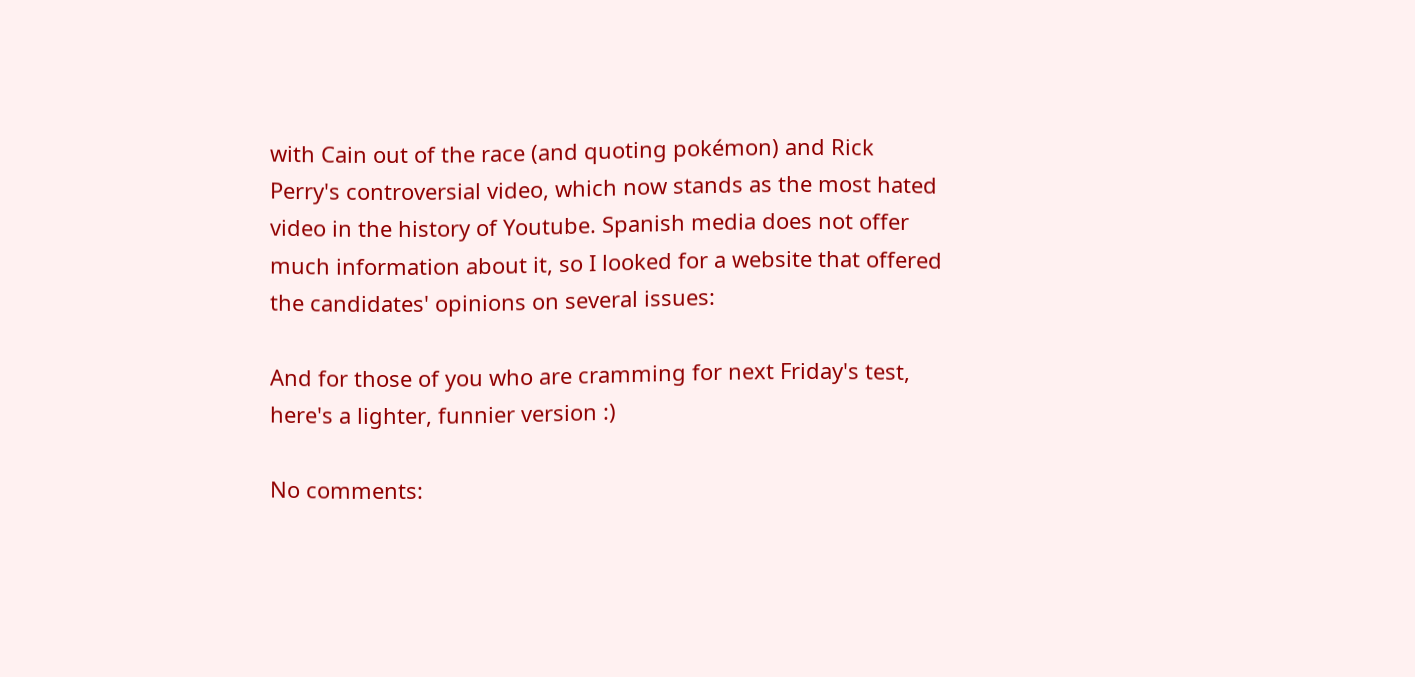with Cain out of the race (and quoting pokémon) and Rick Perry's controversial video, which now stands as the most hated video in the history of Youtube. Spanish media does not offer much information about it, so I looked for a website that offered the candidates' opinions on several issues:

And for those of you who are cramming for next Friday's test, here's a lighter, funnier version :)

No comments: